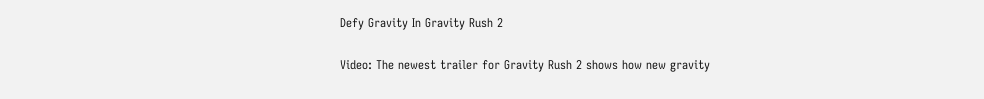Defy Gravity In Gravity Rush 2

Video: The newest trailer for Gravity Rush 2 shows how new gravity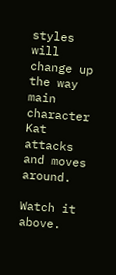styles will change up the way main character Kat attacks and moves around.

Watch it above.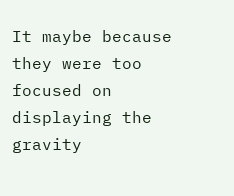It maybe because they were too focused on displaying the gravity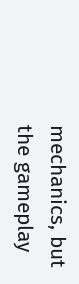mechanics, but the gameplay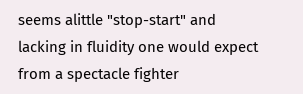seems alittle "stop-start" and lacking in fluidity one would expect from a spectacle fighter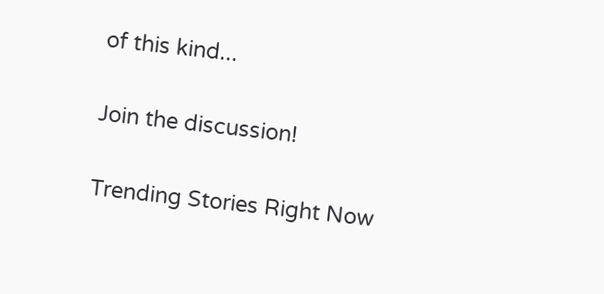of this kind...

Join the discussion!

Trending Stories Right Now